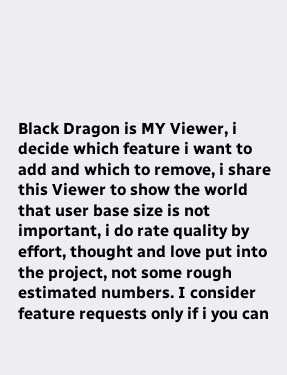Black Dragon is MY Viewer, i decide which feature i want to add and which to remove, i share this Viewer to show the world that user base size is not important, i do rate quality by effort, thought and love put into the project, not some rough estimated numbers. I consider feature requests only if i you can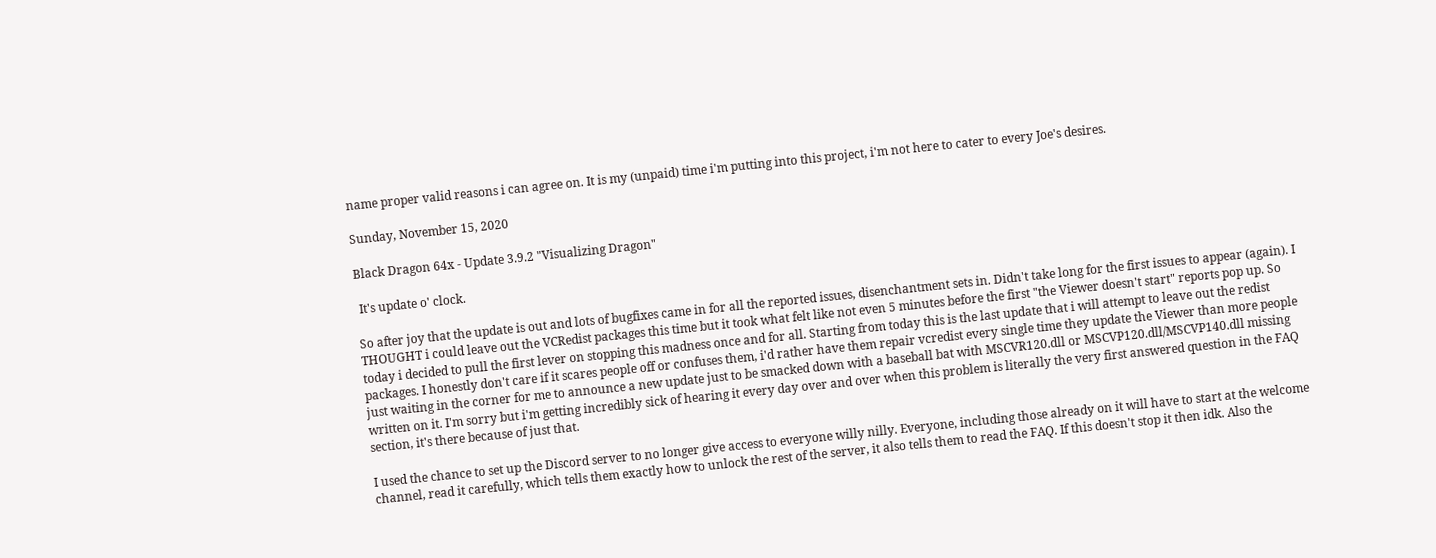name proper valid reasons i can agree on. It is my (unpaid) time i'm putting into this project, i'm not here to cater to every Joe's desires.

Sunday, November 15, 2020

Black Dragon 64x - Update 3.9.2 "Visualizing Dragon"

 It's update o' clock.

So after joy that the update is out and lots of bugfixes came in for all the reported issues, disenchantment sets in. Didn't take long for the first issues to appear (again). I THOUGHT i could leave out the VCRedist packages this time but it took what felt like not even 5 minutes before the first "the Viewer doesn't start" reports pop up. So today i decided to pull the first lever on stopping this madness once and for all. Starting from today this is the last update that i will attempt to leave out the redist packages. I honestly don't care if it scares people off or confuses them, i'd rather have them repair vcredist every single time they update the Viewer than more people just waiting in the corner for me to announce a new update just to be smacked down with a baseball bat with MSCVR120.dll or MSCVP120.dll/MSCVP140.dll missing written on it. I'm sorry but i'm getting incredibly sick of hearing it every day over and over when this problem is literally the very first answered question in the FAQ section, it's there because of just that.

I used the chance to set up the Discord server to no longer give access to everyone willy nilly. Everyone, including those already on it will have to start at the welcome channel, read it carefully, which tells them exactly how to unlock the rest of the server, it also tells them to read the FAQ. If this doesn't stop it then idk. Also the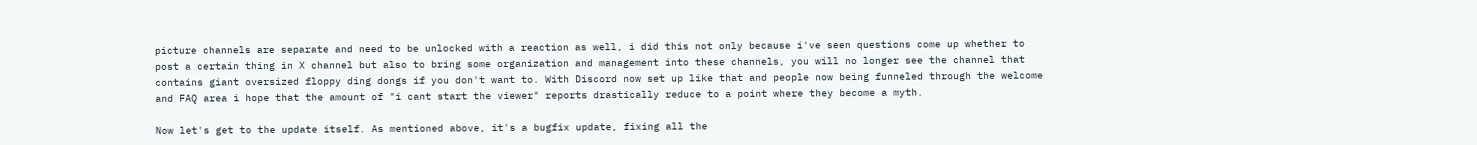picture channels are separate and need to be unlocked with a reaction as well, i did this not only because i've seen questions come up whether to post a certain thing in X channel but also to bring some organization and management into these channels, you will no longer see the channel that contains giant oversized floppy ding dongs if you don't want to. With Discord now set up like that and people now being funneled through the welcome and FAQ area i hope that the amount of "i cant start the viewer" reports drastically reduce to a point where they become a myth.

Now let's get to the update itself. As mentioned above, it's a bugfix update, fixing all the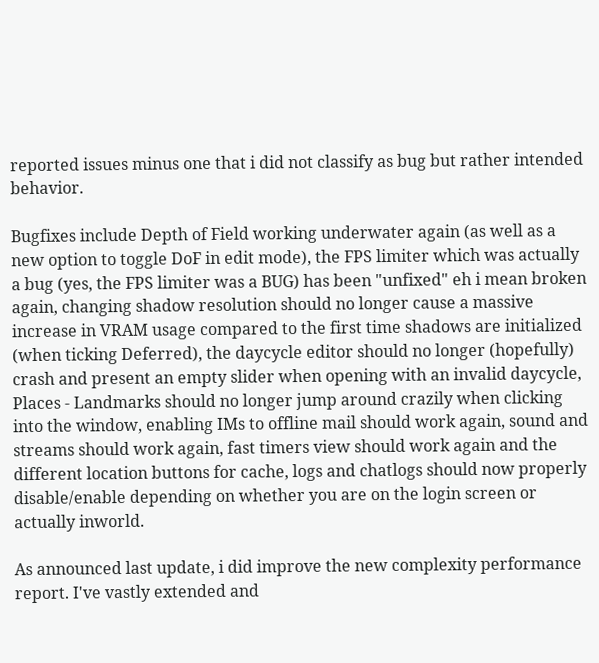reported issues minus one that i did not classify as bug but rather intended behavior.

Bugfixes include Depth of Field working underwater again (as well as a new option to toggle DoF in edit mode), the FPS limiter which was actually a bug (yes, the FPS limiter was a BUG) has been "unfixed" eh i mean broken again, changing shadow resolution should no longer cause a massive increase in VRAM usage compared to the first time shadows are initialized (when ticking Deferred), the daycycle editor should no longer (hopefully) crash and present an empty slider when opening with an invalid daycycle, Places - Landmarks should no longer jump around crazily when clicking into the window, enabling IMs to offline mail should work again, sound and streams should work again, fast timers view should work again and the different location buttons for cache, logs and chatlogs should now properly disable/enable depending on whether you are on the login screen or actually inworld.

As announced last update, i did improve the new complexity performance report. I've vastly extended and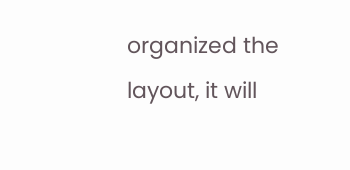organized the layout, it will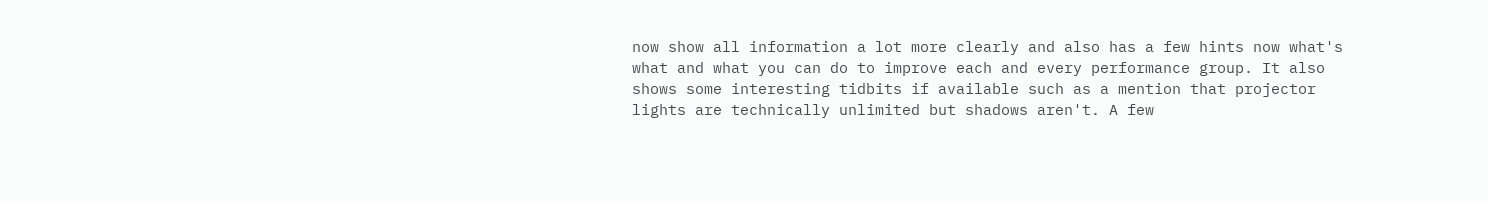now show all information a lot more clearly and also has a few hints now what's what and what you can do to improve each and every performance group. It also shows some interesting tidbits if available such as a mention that projector lights are technically unlimited but shadows aren't. A few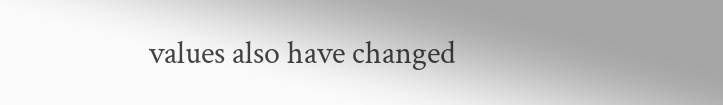values also have changed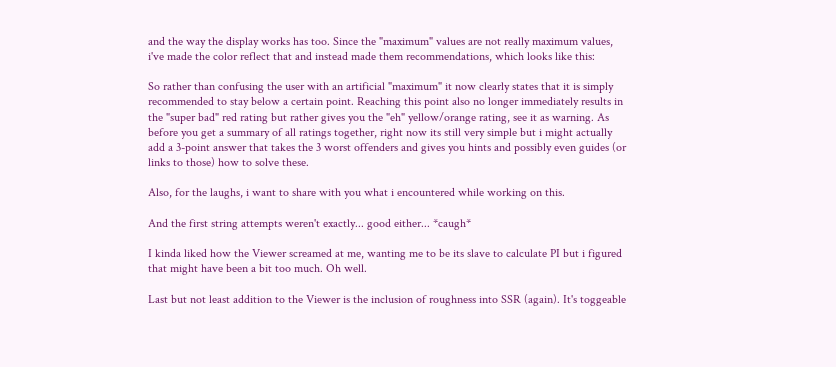and the way the display works has too. Since the "maximum" values are not really maximum values, i've made the color reflect that and instead made them recommendations, which looks like this:

So rather than confusing the user with an artificial "maximum" it now clearly states that it is simply recommended to stay below a certain point. Reaching this point also no longer immediately results in the "super bad" red rating but rather gives you the "eh" yellow/orange rating, see it as warning. As before you get a summary of all ratings together, right now its still very simple but i might actually add a 3-point answer that takes the 3 worst offenders and gives you hints and possibly even guides (or links to those) how to solve these.

Also, for the laughs, i want to share with you what i encountered while working on this.

And the first string attempts weren't exactly... good either... *caugh*

I kinda liked how the Viewer screamed at me, wanting me to be its slave to calculate PI but i figured  that might have been a bit too much. Oh well.

Last but not least addition to the Viewer is the inclusion of roughness into SSR (again). It's toggeable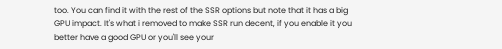too. You can find it with the rest of the SSR options but note that it has a big GPU impact. It's what i removed to make SSR run decent, if you enable it you better have a good GPU or you'll see your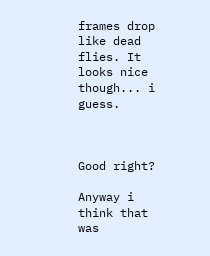frames drop like dead flies. It looks nice though... i guess.



Good right?

Anyway i think that was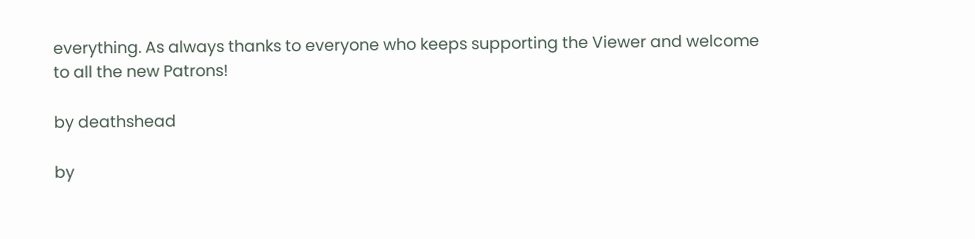everything. As always thanks to everyone who keeps supporting the Viewer and welcome to all the new Patrons!

by deathshead

by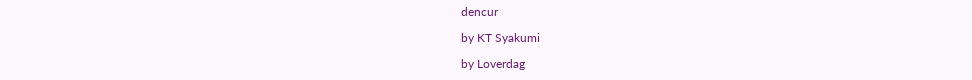dencur

by KT Syakumi

by Loverdag